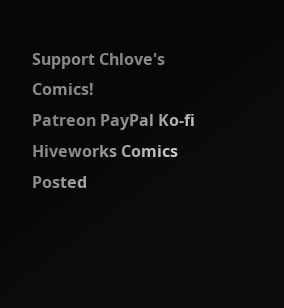Support Chlove's Comics!
Patreon PayPal Ko-fi
Hiveworks Comics
Posted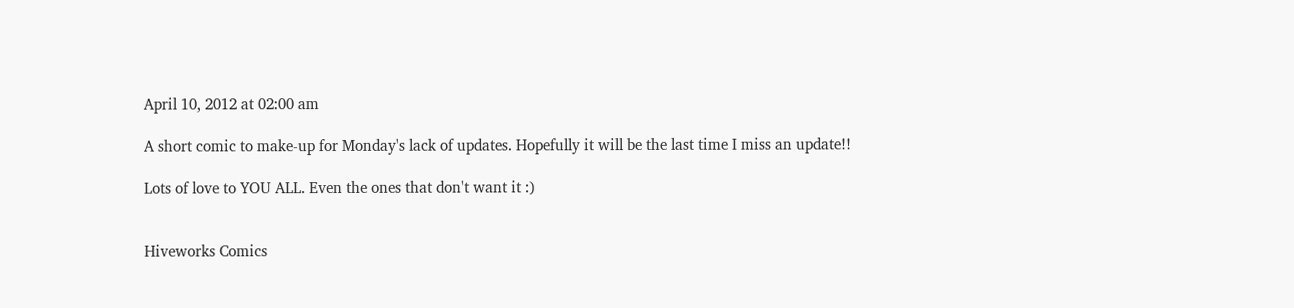April 10, 2012 at 02:00 am

A short comic to make-up for Monday's lack of updates. Hopefully it will be the last time I miss an update!!

Lots of love to YOU ALL. Even the ones that don't want it :)


Hiveworks Comics